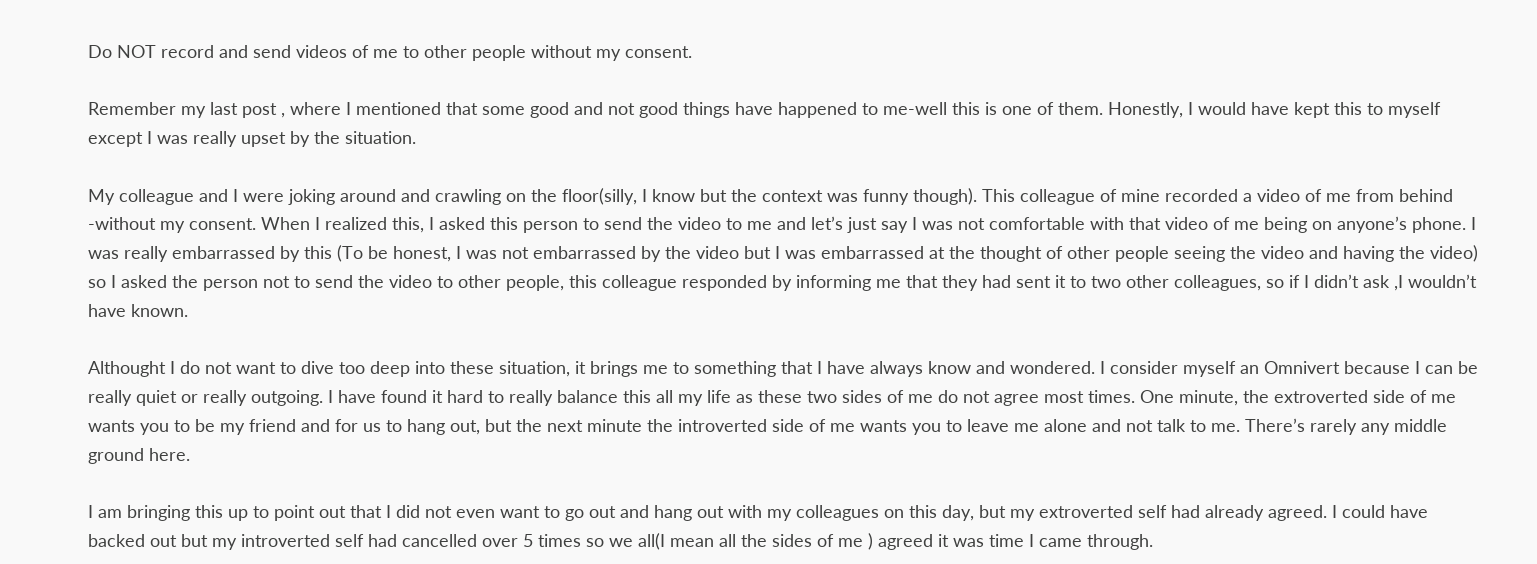Do NOT record and send videos of me to other people without my consent.

Remember my last post , where I mentioned that some good and not good things have happened to me-well this is one of them. Honestly, I would have kept this to myself except I was really upset by the situation.

My colleague and I were joking around and crawling on the floor(silly, I know but the context was funny though). This colleague of mine recorded a video of me from behind -without my consent. When I realized this, I asked this person to send the video to me and let’s just say I was not comfortable with that video of me being on anyone’s phone. I was really embarrassed by this (To be honest, I was not embarrassed by the video but I was embarrassed at the thought of other people seeing the video and having the video) so I asked the person not to send the video to other people, this colleague responded by informing me that they had sent it to two other colleagues, so if I didn’t ask ,I wouldn’t have known.

Althought I do not want to dive too deep into these situation, it brings me to something that I have always know and wondered. I consider myself an Omnivert because I can be really quiet or really outgoing. I have found it hard to really balance this all my life as these two sides of me do not agree most times. One minute, the extroverted side of me wants you to be my friend and for us to hang out, but the next minute the introverted side of me wants you to leave me alone and not talk to me. There’s rarely any middle ground here.

I am bringing this up to point out that I did not even want to go out and hang out with my colleagues on this day, but my extroverted self had already agreed. I could have backed out but my introverted self had cancelled over 5 times so we all(I mean all the sides of me ) agreed it was time I came through.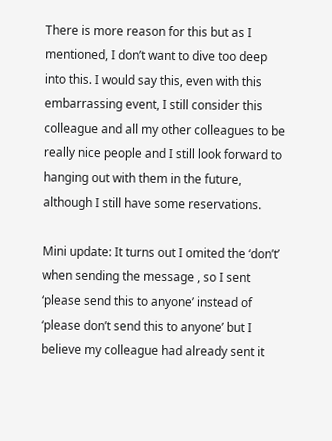There is more reason for this but as I mentioned, I don’t want to dive too deep into this. I would say this, even with this embarrassing event, I still consider this colleague and all my other colleagues to be really nice people and I still look forward to hanging out with them in the future, although I still have some reservations.

Mini update: It turns out I omited the ‘don’t’ when sending the message , so I sent ‘please send this to anyone’ instead of ‘please don’t send this to anyone’ but I believe my colleague had already sent it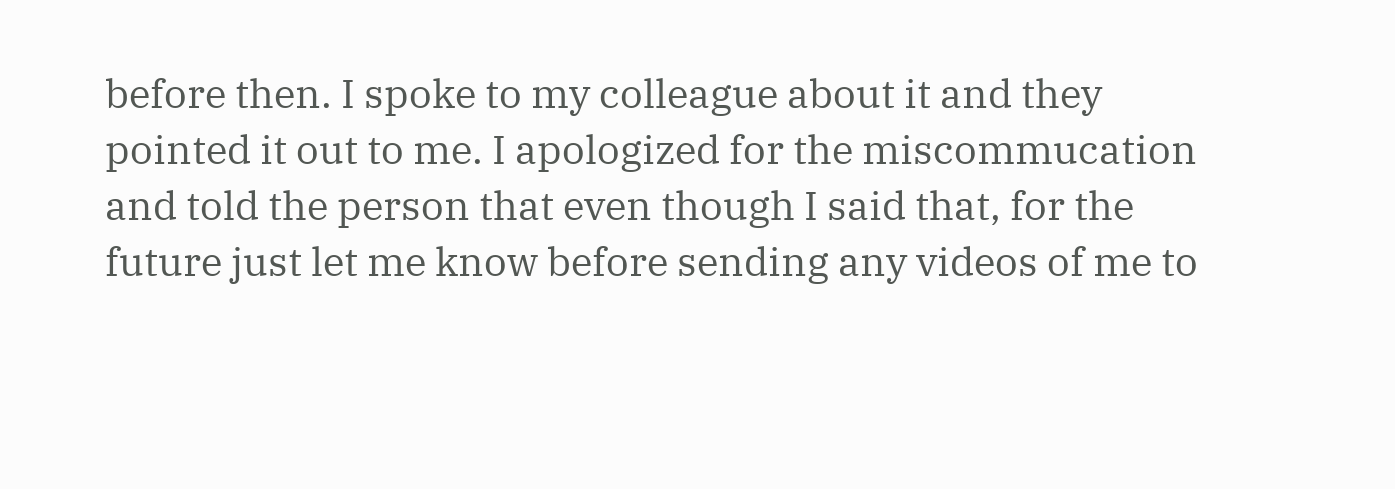before then. I spoke to my colleague about it and they pointed it out to me. I apologized for the miscommucation and told the person that even though I said that, for the future just let me know before sending any videos of me to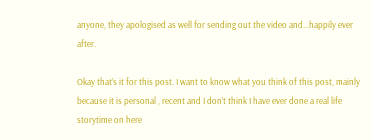anyone, they apologised as well for sending out the video and…happily ever after.

Okay that’s it for this post. I want to know what you think of this post, mainly because it is personal , recent and I don’t think I have ever done a real life storytime on here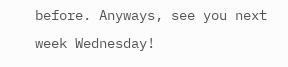before. Anyways, see you next week Wednesday!